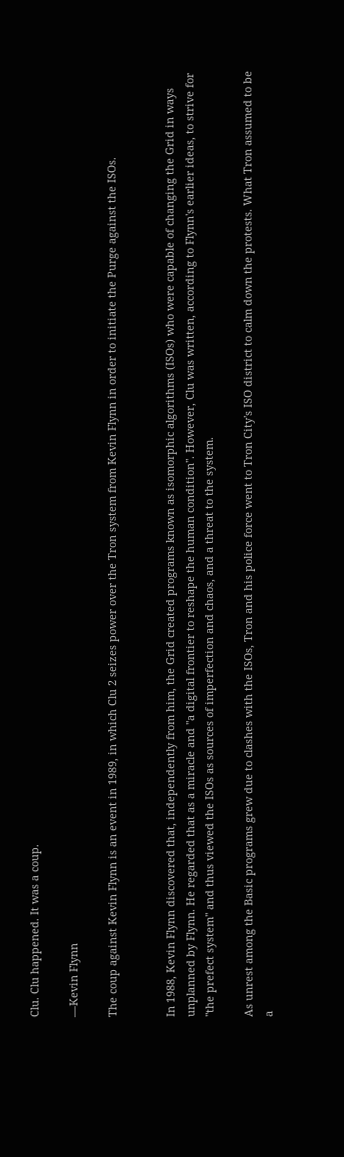Clu. Clu happened. It was a coup.

—Kevin Flynn

The coup against Kevin Flynn is an event in 1989, in which Clu 2 seizes power over the Tron system from Kevin Flynn in order to initiate the Purge against the ISOs.


In 1988, Kevin Flynn discovered that, independently from him, the Grid created programs known as isomorphic algorithms (ISOs) who were capable of changing the Grid in ways unplanned by Flynn. He regarded that as a miracle and "a digital frontier to reshape the human condition". However, Clu was written, according to Flynn's earlier ideas, to strive for "the prefect system" and thus viewed the ISOs as sources of imperfection and chaos, and a threat to the system.

As unrest among the Basic programs grew due to clashes with the ISOs, Tron and his police force went to Tron City's ISO district to calm down the protests. What Tron assumed to be a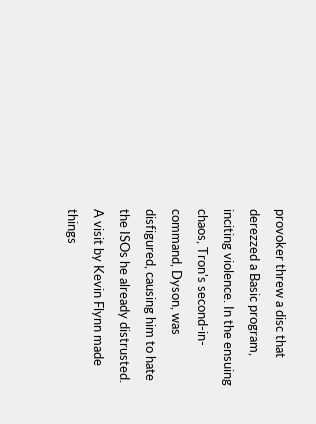provoker threw a disc that derezzed a Basic program, inciting violence. In the ensuing chaos, Tron's second-in-command, Dyson, was disfigured, causing him to hate the ISOs he already distrusted. A visit by Kevin Flynn made things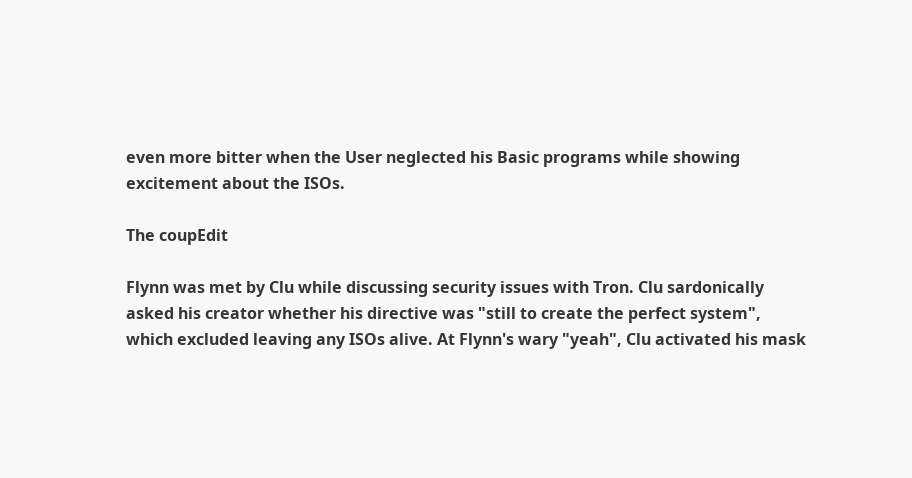even more bitter when the User neglected his Basic programs while showing excitement about the ISOs.

The coupEdit

Flynn was met by Clu while discussing security issues with Tron. Clu sardonically asked his creator whether his directive was "still to create the perfect system", which excluded leaving any ISOs alive. At Flynn's wary "yeah", Clu activated his mask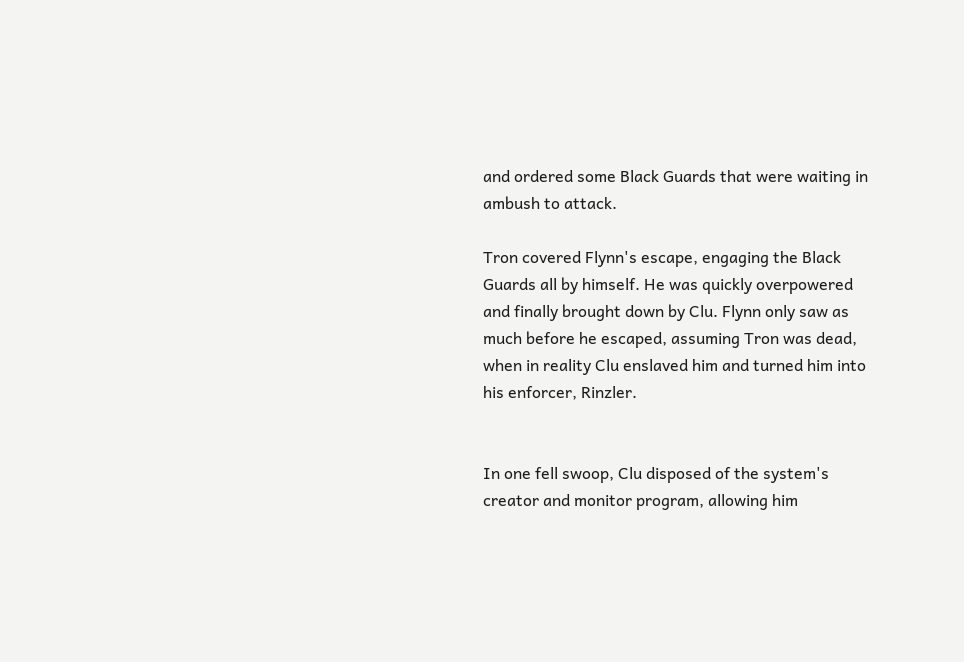and ordered some Black Guards that were waiting in ambush to attack.

Tron covered Flynn's escape, engaging the Black Guards all by himself. He was quickly overpowered and finally brought down by Clu. Flynn only saw as much before he escaped, assuming Tron was dead, when in reality Clu enslaved him and turned him into his enforcer, Rinzler.


In one fell swoop, Clu disposed of the system's creator and monitor program, allowing him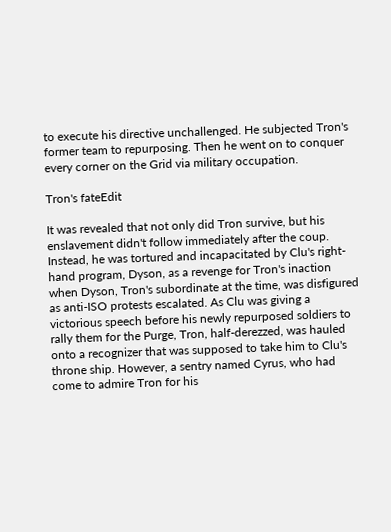to execute his directive unchallenged. He subjected Tron's former team to repurposing. Then he went on to conquer every corner on the Grid via military occupation.

Tron's fateEdit

It was revealed that not only did Tron survive, but his enslavement didn't follow immediately after the coup. Instead, he was tortured and incapacitated by Clu's right-hand program, Dyson, as a revenge for Tron's inaction when Dyson, Tron's subordinate at the time, was disfigured as anti-ISO protests escalated. As Clu was giving a victorious speech before his newly repurposed soldiers to rally them for the Purge, Tron, half-derezzed, was hauled onto a recognizer that was supposed to take him to Clu's throne ship. However, a sentry named Cyrus, who had come to admire Tron for his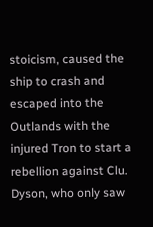stoicism, caused the ship to crash and escaped into the Outlands with the injured Tron to start a rebellion against Clu. Dyson, who only saw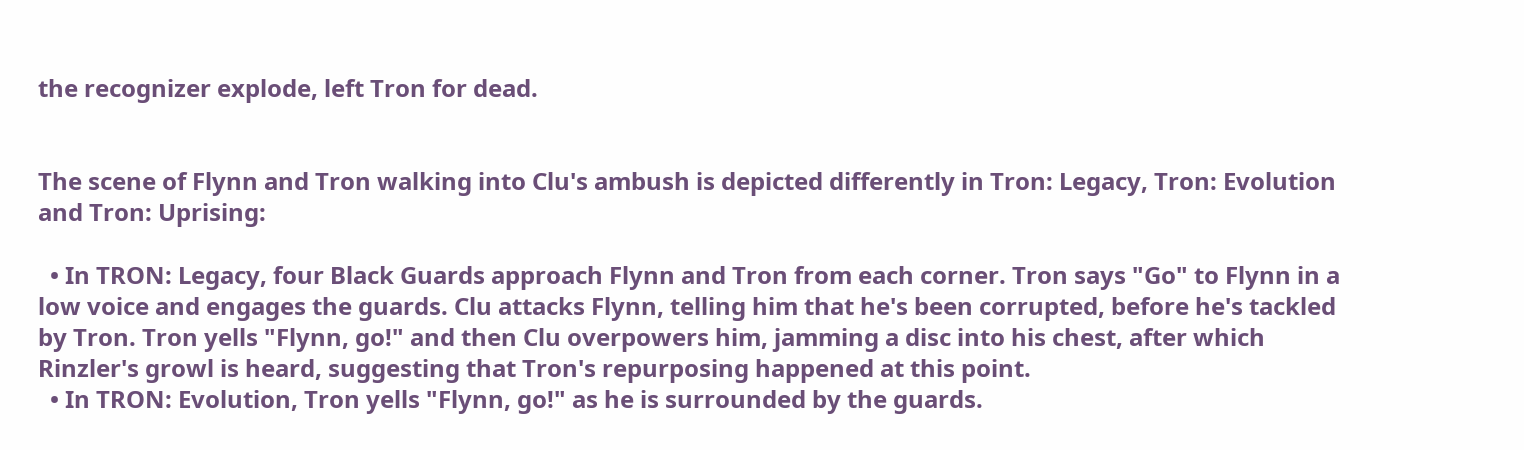the recognizer explode, left Tron for dead.


The scene of Flynn and Tron walking into Clu's ambush is depicted differently in Tron: Legacy, Tron: Evolution and Tron: Uprising:

  • In TRON: Legacy, four Black Guards approach Flynn and Tron from each corner. Tron says "Go" to Flynn in a low voice and engages the guards. Clu attacks Flynn, telling him that he's been corrupted, before he's tackled by Tron. Tron yells "Flynn, go!" and then Clu overpowers him, jamming a disc into his chest, after which Rinzler's growl is heard, suggesting that Tron's repurposing happened at this point.
  • In TRON: Evolution, Tron yells "Flynn, go!" as he is surrounded by the guards.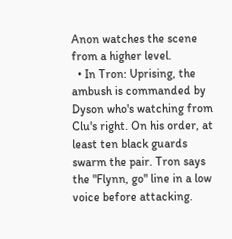Anon watches the scene from a higher level.
  • In Tron: Uprising, the ambush is commanded by Dyson who's watching from Clu's right. On his order, at least ten black guards swarm the pair. Tron says the "Flynn, go" line in a low voice before attacking.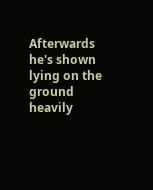Afterwards he's shown lying on the ground heavily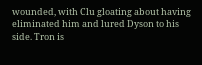wounded, with Clu gloating about having eliminated him and lured Dyson to his side. Tron is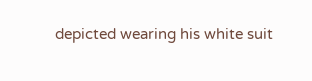depicted wearing his white suit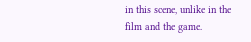in this scene, unlike in the film and the game.